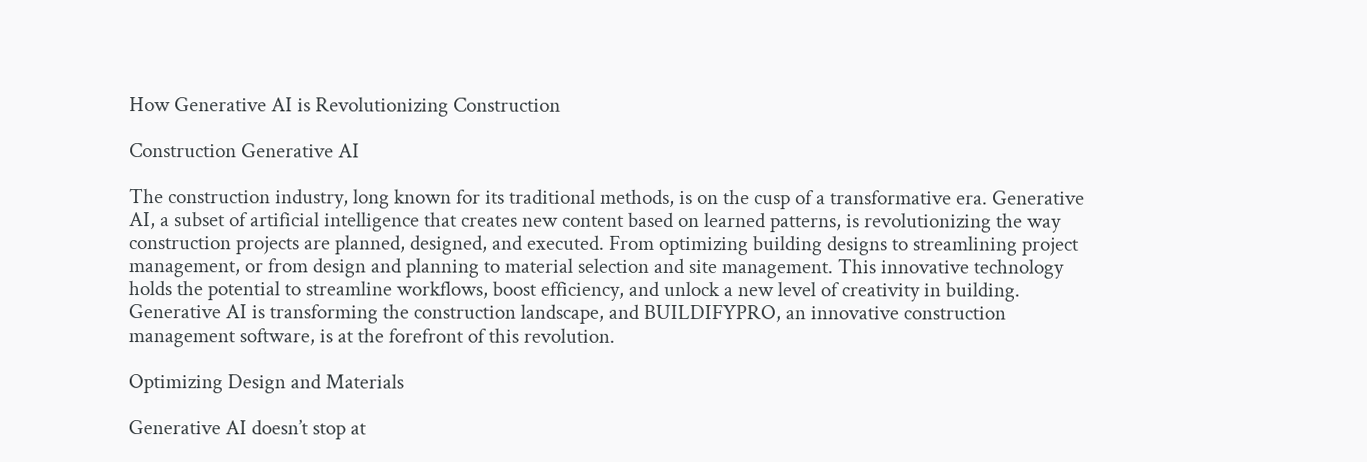How Generative AI is Revolutionizing Construction

Construction Generative AI

The construction industry, long known for its traditional methods, is on the cusp of a transformative era. Generative AI, a subset of artificial intelligence that creates new content based on learned patterns, is revolutionizing the way construction projects are planned, designed, and executed. From optimizing building designs to streamlining project management, or from design and planning to material selection and site management. This innovative technology holds the potential to streamline workflows, boost efficiency, and unlock a new level of creativity in building. Generative AI is transforming the construction landscape, and BUILDIFYPRO, an innovative construction management software, is at the forefront of this revolution.

Optimizing Design and Materials

Generative AI doesn’t stop at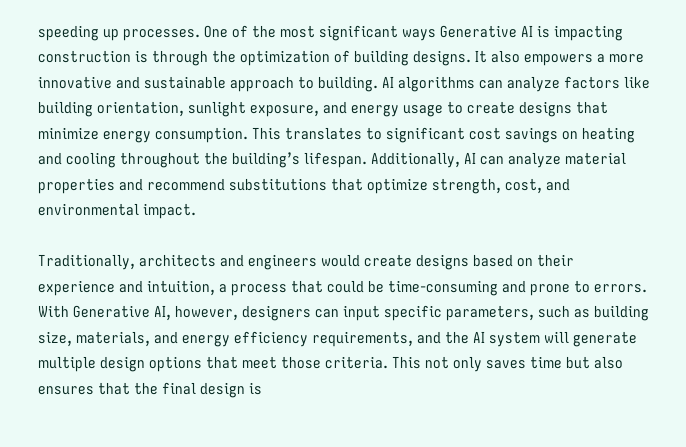speeding up processes. One of the most significant ways Generative AI is impacting construction is through the optimization of building designs. It also empowers a more innovative and sustainable approach to building. AI algorithms can analyze factors like building orientation, sunlight exposure, and energy usage to create designs that minimize energy consumption. This translates to significant cost savings on heating and cooling throughout the building’s lifespan. Additionally, AI can analyze material properties and recommend substitutions that optimize strength, cost, and environmental impact.

Traditionally, architects and engineers would create designs based on their experience and intuition, a process that could be time-consuming and prone to errors. With Generative AI, however, designers can input specific parameters, such as building size, materials, and energy efficiency requirements, and the AI system will generate multiple design options that meet those criteria. This not only saves time but also ensures that the final design is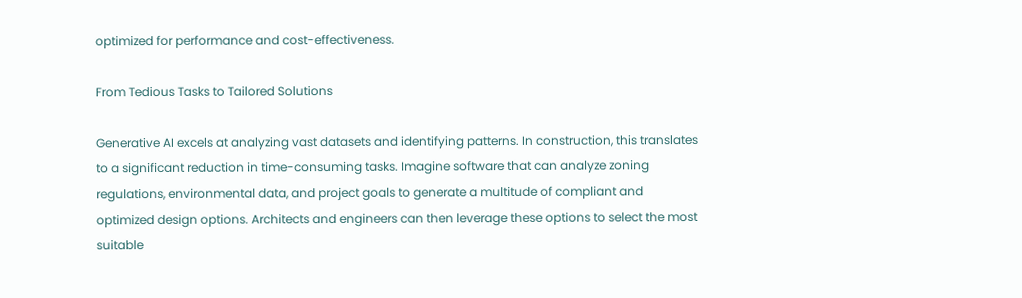optimized for performance and cost-effectiveness.

From Tedious Tasks to Tailored Solutions

Generative AI excels at analyzing vast datasets and identifying patterns. In construction, this translates to a significant reduction in time-consuming tasks. Imagine software that can analyze zoning regulations, environmental data, and project goals to generate a multitude of compliant and optimized design options. Architects and engineers can then leverage these options to select the most suitable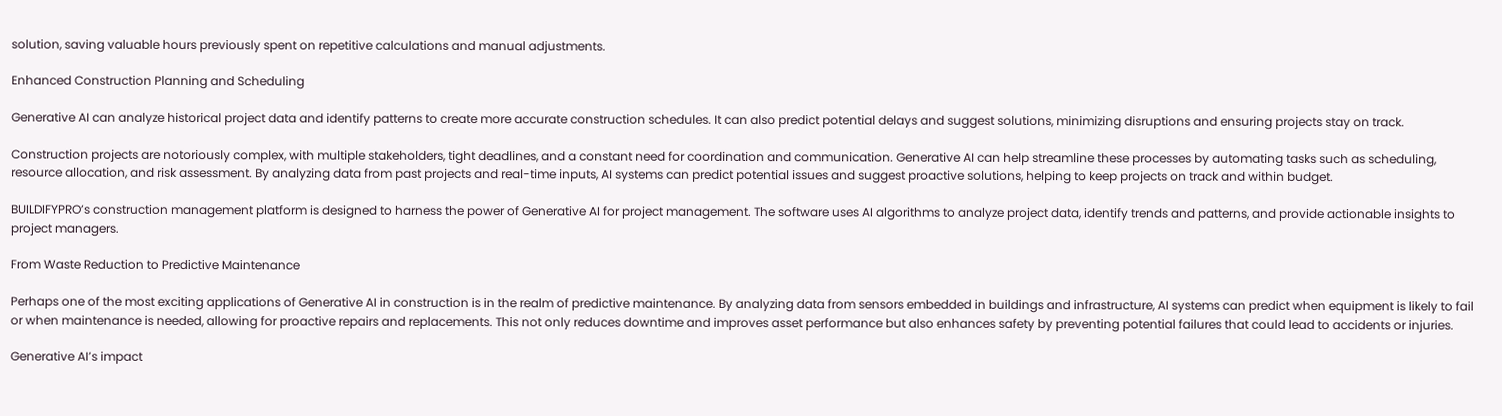solution, saving valuable hours previously spent on repetitive calculations and manual adjustments.

Enhanced Construction Planning and Scheduling

Generative AI can analyze historical project data and identify patterns to create more accurate construction schedules. It can also predict potential delays and suggest solutions, minimizing disruptions and ensuring projects stay on track.

Construction projects are notoriously complex, with multiple stakeholders, tight deadlines, and a constant need for coordination and communication. Generative AI can help streamline these processes by automating tasks such as scheduling, resource allocation, and risk assessment. By analyzing data from past projects and real-time inputs, AI systems can predict potential issues and suggest proactive solutions, helping to keep projects on track and within budget.

BUILDIFYPRO’s construction management platform is designed to harness the power of Generative AI for project management. The software uses AI algorithms to analyze project data, identify trends and patterns, and provide actionable insights to project managers.

From Waste Reduction to Predictive Maintenance

Perhaps one of the most exciting applications of Generative AI in construction is in the realm of predictive maintenance. By analyzing data from sensors embedded in buildings and infrastructure, AI systems can predict when equipment is likely to fail or when maintenance is needed, allowing for proactive repairs and replacements. This not only reduces downtime and improves asset performance but also enhances safety by preventing potential failures that could lead to accidents or injuries.

Generative AI’s impact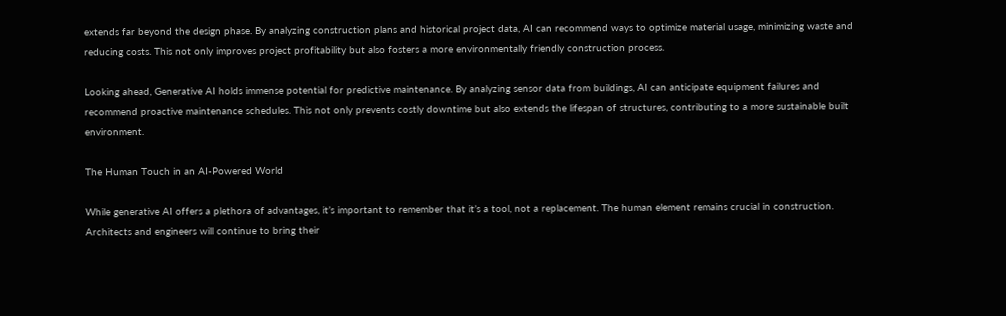extends far beyond the design phase. By analyzing construction plans and historical project data, AI can recommend ways to optimize material usage, minimizing waste and reducing costs. This not only improves project profitability but also fosters a more environmentally friendly construction process.

Looking ahead, Generative AI holds immense potential for predictive maintenance. By analyzing sensor data from buildings, AI can anticipate equipment failures and recommend proactive maintenance schedules. This not only prevents costly downtime but also extends the lifespan of structures, contributing to a more sustainable built environment.

The Human Touch in an AI-Powered World

While generative AI offers a plethora of advantages, it’s important to remember that it’s a tool, not a replacement. The human element remains crucial in construction. Architects and engineers will continue to bring their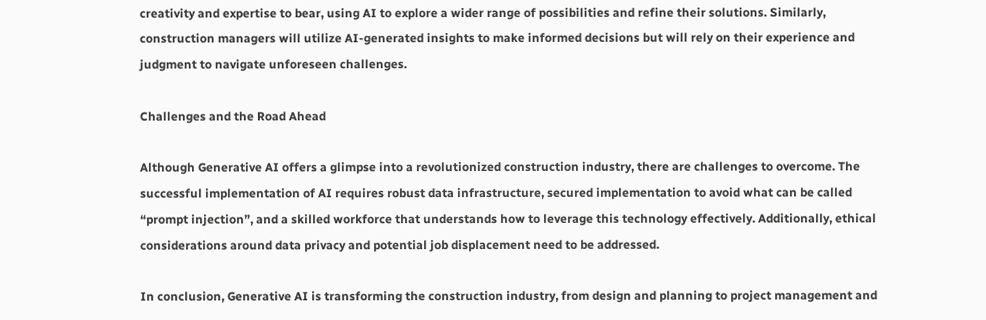creativity and expertise to bear, using AI to explore a wider range of possibilities and refine their solutions. Similarly, construction managers will utilize AI-generated insights to make informed decisions but will rely on their experience and judgment to navigate unforeseen challenges.

Challenges and the Road Ahead

Although Generative AI offers a glimpse into a revolutionized construction industry, there are challenges to overcome. The successful implementation of AI requires robust data infrastructure, secured implementation to avoid what can be called “prompt injection”, and a skilled workforce that understands how to leverage this technology effectively. Additionally, ethical considerations around data privacy and potential job displacement need to be addressed.

In conclusion, Generative AI is transforming the construction industry, from design and planning to project management and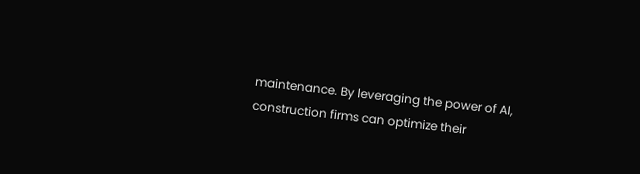maintenance. By leveraging the power of AI, construction firms can optimize their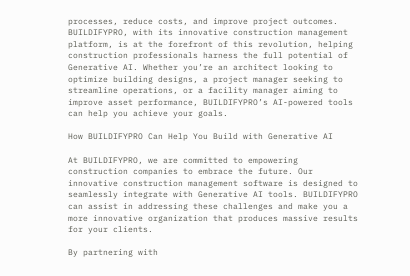processes, reduce costs, and improve project outcomes. BUILDIFYPRO, with its innovative construction management platform, is at the forefront of this revolution, helping construction professionals harness the full potential of Generative AI. Whether you’re an architect looking to optimize building designs, a project manager seeking to streamline operations, or a facility manager aiming to improve asset performance, BUILDIFYPRO’s AI-powered tools can help you achieve your goals.

How BUILDIFYPRO Can Help You Build with Generative AI

At BUILDIFYPRO, we are committed to empowering construction companies to embrace the future. Our innovative construction management software is designed to seamlessly integrate with Generative AI tools. BUILDIFYPRO can assist in addressing these challenges and make you a more innovative organization that produces massive results for your clients.

By partnering with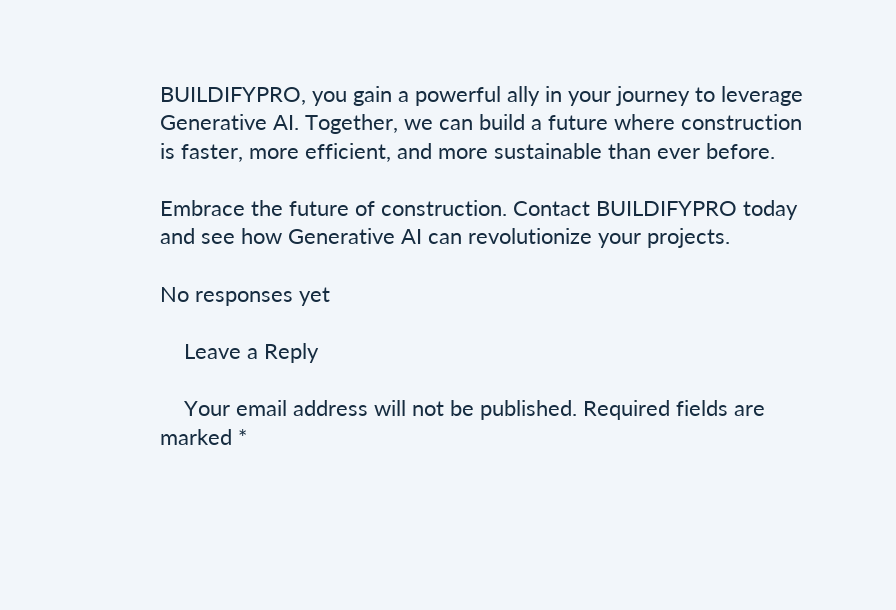BUILDIFYPRO, you gain a powerful ally in your journey to leverage Generative AI. Together, we can build a future where construction is faster, more efficient, and more sustainable than ever before.

Embrace the future of construction. Contact BUILDIFYPRO today and see how Generative AI can revolutionize your projects.

No responses yet

    Leave a Reply

    Your email address will not be published. Required fields are marked *